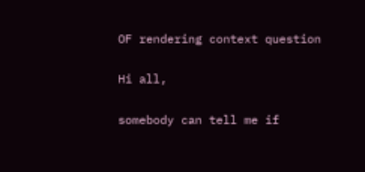OF rendering context question

Hi all,

somebody can tell me if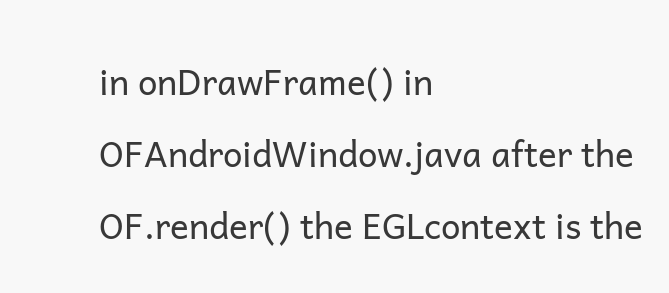in onDrawFrame() in OFAndroidWindow.java after the OF.render() the EGLcontext is the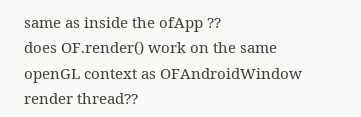same as inside the ofApp ??
does OF.render() work on the same openGL context as OFAndroidWindow render thread??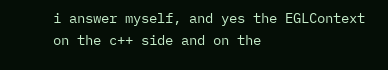i answer myself, and yes the EGLContext on the c++ side and on the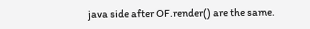java side after OF.render() are the same.